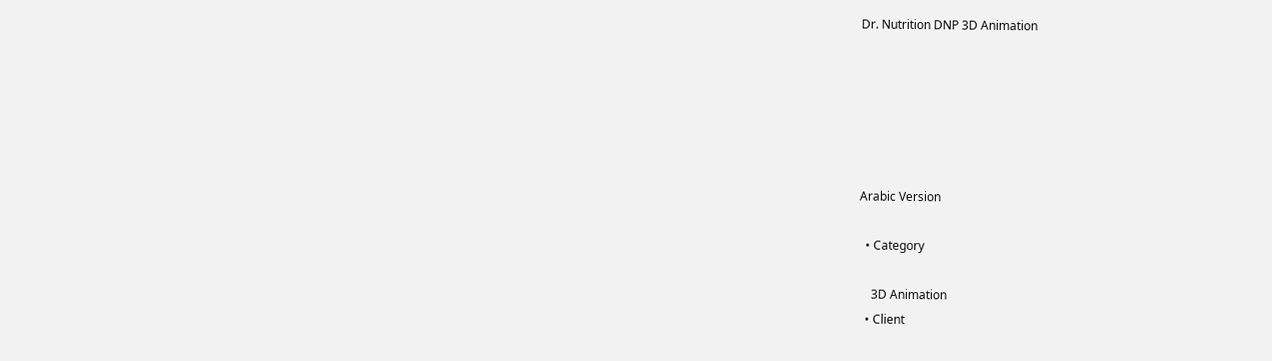Dr. Nutrition DNP 3D Animation






Arabic Version

  • Category

    3D Animation
  • Client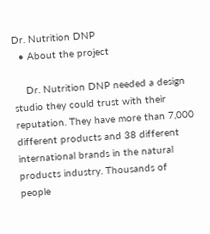Dr. Nutrition DNP
  • About the project

    Dr. Nutrition DNP needed a design studio they could trust with their reputation. They have more than 7,000 different products and 38 different international brands in the natural products industry. Thousands of people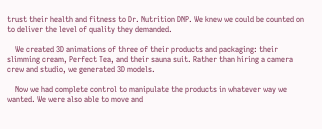trust their health and fitness to Dr. Nutrition DNP. We knew we could be counted on to deliver the level of quality they demanded.

    We created 3D animations of three of their products and packaging: their slimming cream, Perfect Tea, and their sauna suit. Rather than hiring a camera crew and studio, we generated 3D models.

    Now we had complete control to manipulate the products in whatever way we wanted. We were also able to move and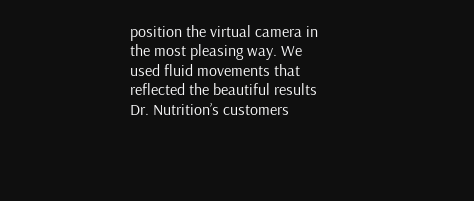position the virtual camera in the most pleasing way. We used fluid movements that reflected the beautiful results Dr. Nutrition’s customers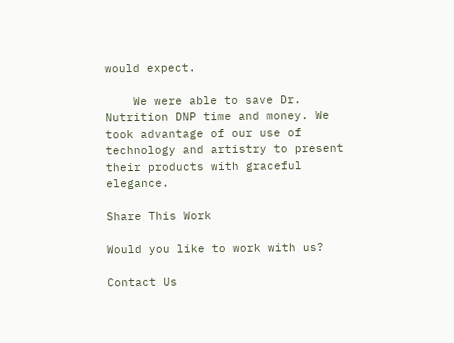would expect.

    We were able to save Dr. Nutrition DNP time and money. We took advantage of our use of technology and artistry to present their products with graceful elegance.

Share This Work

Would you like to work with us?

Contact Us